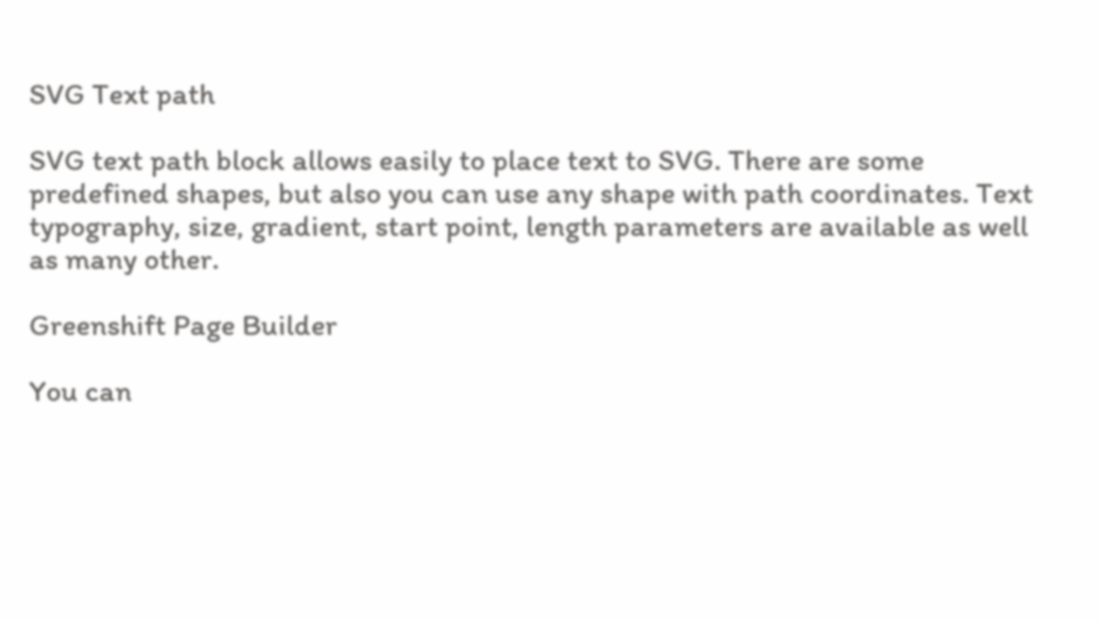SVG Text path

SVG text path block allows easily to place text to SVG. There are some predefined shapes, but also you can use any shape with path coordinates. Text typography, size, gradient, start point, length parameters are available as well as many other.

Greenshift Page Builder

You can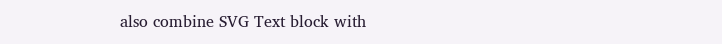also combine SVG Text block with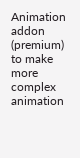Animation addon (premium) to make more complex animation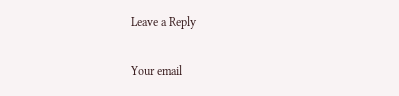Leave a Reply

Your email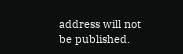address will not be published.